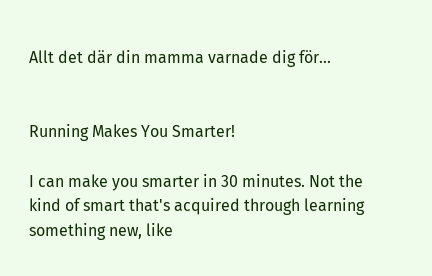Allt det där din mamma varnade dig för...


Running Makes You Smarter!

I can make you smarter in 30 minutes. Not the kind of smart that's acquired through learning something new, like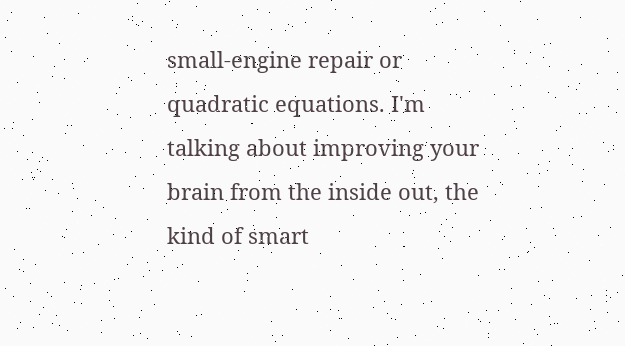small-engine repair or quadratic equations. I'm talking about improving your brain from the inside out, the kind of smart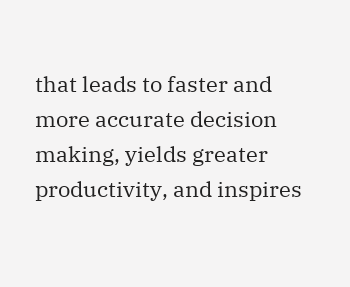that leads to faster and more accurate decision making, yields greater productivity, and inspires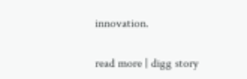innovation.

read more | digg story